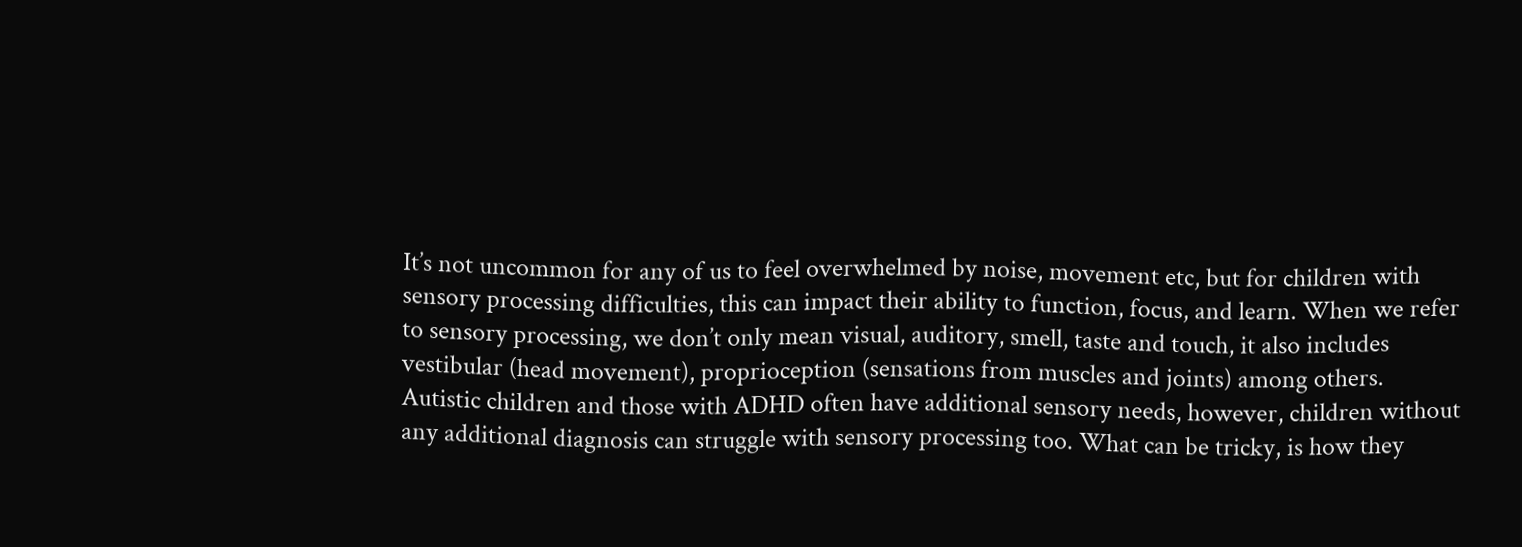It’s not uncommon for any of us to feel overwhelmed by noise, movement etc, but for children with sensory processing difficulties, this can impact their ability to function, focus, and learn. When we refer to sensory processing, we don’t only mean visual, auditory, smell, taste and touch, it also includes vestibular (head movement), proprioception (sensations from muscles and joints) among others.
Autistic children and those with ADHD often have additional sensory needs, however, children without any additional diagnosis can struggle with sensory processing too. What can be tricky, is how they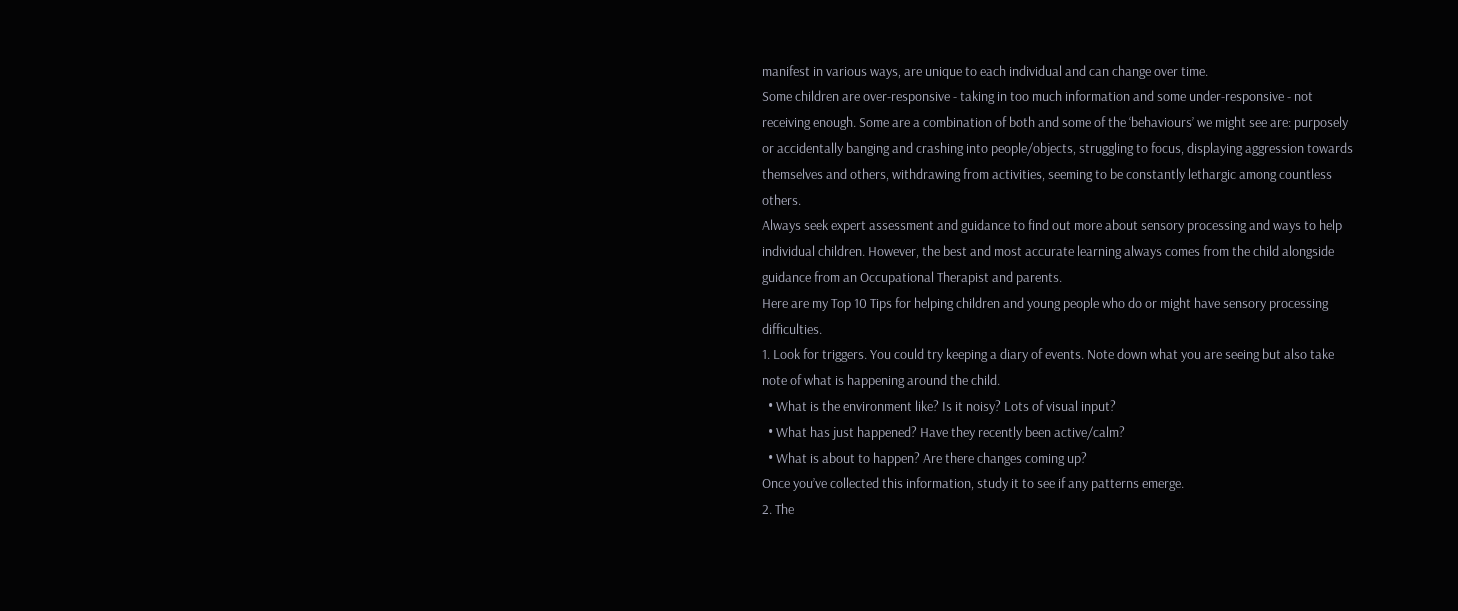manifest in various ways, are unique to each individual and can change over time.
Some children are over-responsive - taking in too much information and some under-responsive - not receiving enough. Some are a combination of both and some of the ‘behaviours’ we might see are: purposely or accidentally banging and crashing into people/objects, struggling to focus, displaying aggression towards themselves and others, withdrawing from activities, seeming to be constantly lethargic among countless others.
Always seek expert assessment and guidance to find out more about sensory processing and ways to help individual children. However, the best and most accurate learning always comes from the child alongside guidance from an Occupational Therapist and parents.
Here are my Top 10 Tips for helping children and young people who do or might have sensory processing difficulties.
1. Look for triggers. You could try keeping a diary of events. Note down what you are seeing but also take note of what is happening around the child.
  • What is the environment like? Is it noisy? Lots of visual input?
  • What has just happened? Have they recently been active/calm?
  • What is about to happen? Are there changes coming up?
Once you’ve collected this information, study it to see if any patterns emerge.
2. The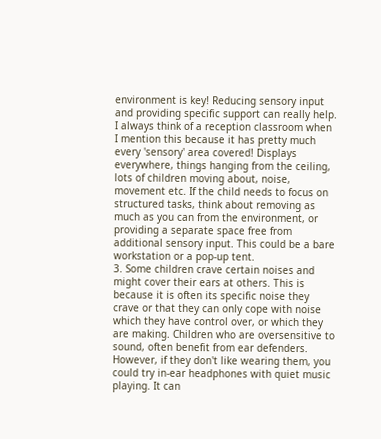environment is key! Reducing sensory input and providing specific support can really help. I always think of a reception classroom when I mention this because it has pretty much every 'sensory' area covered! Displays everywhere, things hanging from the ceiling, lots of children moving about, noise, movement etc. If the child needs to focus on structured tasks, think about removing as much as you can from the environment, or providing a separate space free from additional sensory input. This could be a bare workstation or a pop-up tent.
3. Some children crave certain noises and might cover their ears at others. This is
because it is often its specific noise they crave or that they can only cope with noise which they have control over, or which they are making. Children who are oversensitive to sound, often benefit from ear defenders. However, if they don't like wearing them, you could try in-ear headphones with quiet music playing. It can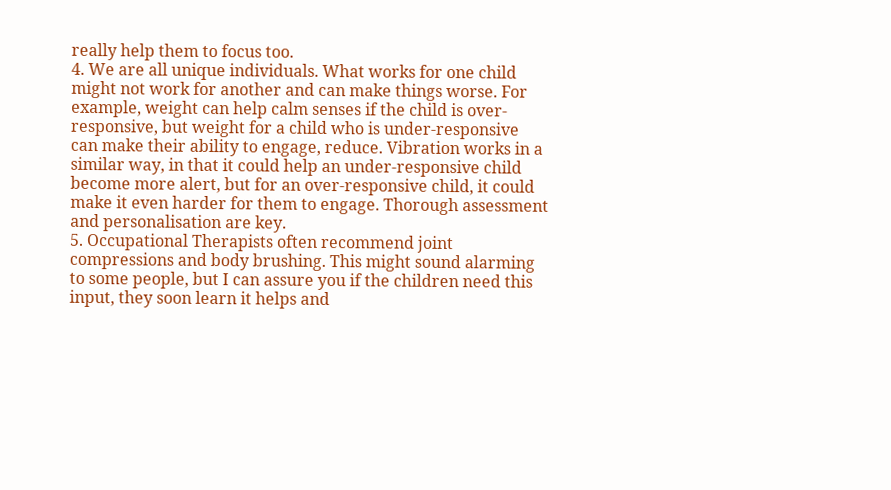really help them to focus too.
4. We are all unique individuals. What works for one child might not work for another and can make things worse. For example, weight can help calm senses if the child is over-responsive, but weight for a child who is under-responsive can make their ability to engage, reduce. Vibration works in a similar way, in that it could help an under-responsive child become more alert, but for an over-responsive child, it could make it even harder for them to engage. Thorough assessment and personalisation are key.
5. Occupational Therapists often recommend joint compressions and body brushing. This might sound alarming to some people, but I can assure you if the children need this input, they soon learn it helps and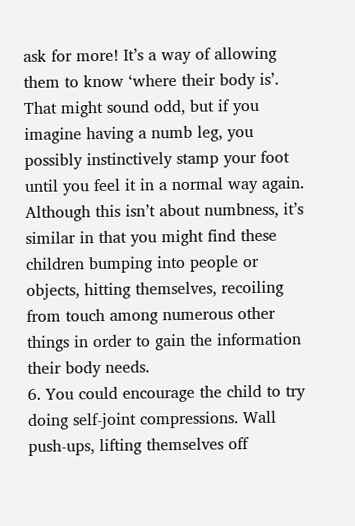ask for more! It’s a way of allowing them to know ‘where their body is’. That might sound odd, but if you imagine having a numb leg, you possibly instinctively stamp your foot until you feel it in a normal way again. Although this isn’t about numbness, it’s similar in that you might find these children bumping into people or objects, hitting themselves, recoiling from touch among numerous other things in order to gain the information their body needs.
6. You could encourage the child to try doing self-joint compressions. Wall push-ups, lifting themselves off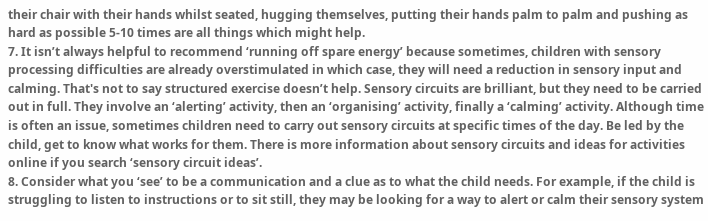their chair with their hands whilst seated, hugging themselves, putting their hands palm to palm and pushing as hard as possible 5-10 times are all things which might help.
7. It isn’t always helpful to recommend ‘running off spare energy’ because sometimes, children with sensory processing difficulties are already overstimulated in which case, they will need a reduction in sensory input and calming. That's not to say structured exercise doesn’t help. Sensory circuits are brilliant, but they need to be carried out in full. They involve an ‘alerting’ activity, then an ‘organising’ activity, finally a ‘calming’ activity. Although time is often an issue, sometimes children need to carry out sensory circuits at specific times of the day. Be led by the child, get to know what works for them. There is more information about sensory circuits and ideas for activities online if you search ‘sensory circuit ideas’.
8. Consider what you ‘see’ to be a communication and a clue as to what the child needs. For example, if the child is struggling to listen to instructions or to sit still, they may be looking for a way to alert or calm their sensory system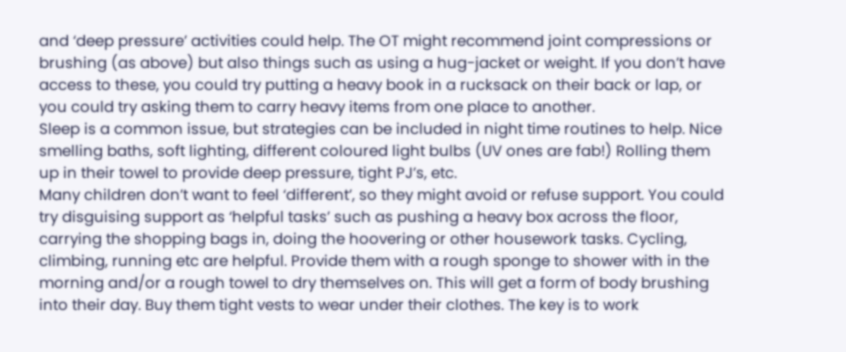and ‘deep pressure’ activities could help. The OT might recommend joint compressions or brushing (as above) but also things such as using a hug-jacket or weight. If you don’t have access to these, you could try putting a heavy book in a rucksack on their back or lap, or you could try asking them to carry heavy items from one place to another.
Sleep is a common issue, but strategies can be included in night time routines to help. Nice smelling baths, soft lighting, different coloured light bulbs (UV ones are fab!) Rolling them up in their towel to provide deep pressure, tight PJ’s, etc.
Many children don’t want to feel ‘different’, so they might avoid or refuse support. You could try disguising support as ‘helpful tasks’ such as pushing a heavy box across the floor, carrying the shopping bags in, doing the hoovering or other housework tasks. Cycling, climbing, running etc are helpful. Provide them with a rough sponge to shower with in the morning and/or a rough towel to dry themselves on. This will get a form of body brushing into their day. Buy them tight vests to wear under their clothes. The key is to work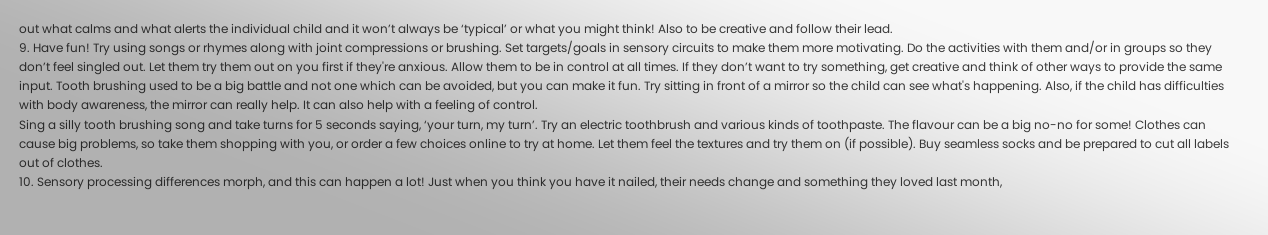out what calms and what alerts the individual child and it won’t always be ‘typical’ or what you might think! Also to be creative and follow their lead.
9. Have fun! Try using songs or rhymes along with joint compressions or brushing. Set targets/goals in sensory circuits to make them more motivating. Do the activities with them and/or in groups so they don’t feel singled out. Let them try them out on you first if they're anxious. Allow them to be in control at all times. If they don’t want to try something, get creative and think of other ways to provide the same input. Tooth brushing used to be a big battle and not one which can be avoided, but you can make it fun. Try sitting in front of a mirror so the child can see what's happening. Also, if the child has difficulties with body awareness, the mirror can really help. It can also help with a feeling of control.
Sing a silly tooth brushing song and take turns for 5 seconds saying, ‘your turn, my turn’. Try an electric toothbrush and various kinds of toothpaste. The flavour can be a big no-no for some! Clothes can cause big problems, so take them shopping with you, or order a few choices online to try at home. Let them feel the textures and try them on (if possible). Buy seamless socks and be prepared to cut all labels out of clothes.
10. Sensory processing differences morph, and this can happen a lot! Just when you think you have it nailed, their needs change and something they loved last month,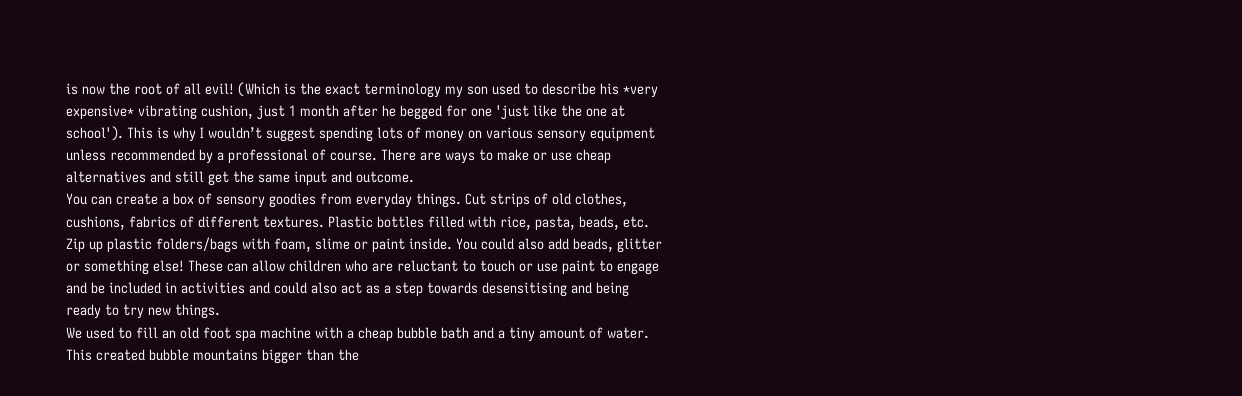is now the root of all evil! (Which is the exact terminology my son used to describe his *very expensive* vibrating cushion, just 1 month after he begged for one 'just like the one at school'). This is why I wouldn’t suggest spending lots of money on various sensory equipment unless recommended by a professional of course. There are ways to make or use cheap alternatives and still get the same input and outcome.
You can create a box of sensory goodies from everyday things. Cut strips of old clothes, cushions, fabrics of different textures. Plastic bottles filled with rice, pasta, beads, etc. Zip up plastic folders/bags with foam, slime or paint inside. You could also add beads, glitter or something else! These can allow children who are reluctant to touch or use paint to engage and be included in activities and could also act as a step towards desensitising and being ready to try new things.
We used to fill an old foot spa machine with a cheap bubble bath and a tiny amount of water. This created bubble mountains bigger than the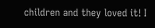children and they loved it! I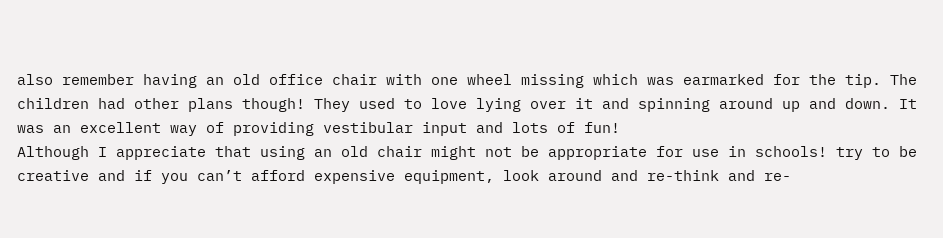also remember having an old office chair with one wheel missing which was earmarked for the tip. The children had other plans though! They used to love lying over it and spinning around up and down. It was an excellent way of providing vestibular input and lots of fun!
Although I appreciate that using an old chair might not be appropriate for use in schools! try to be creative and if you can’t afford expensive equipment, look around and re-think and re-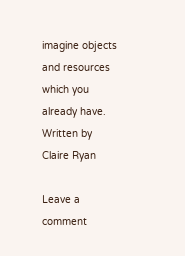imagine objects and resources which you already have.
Written by Claire Ryan

Leave a comment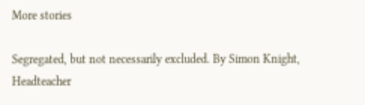More stories

Segregated, but not necessarily excluded. By Simon Knight, Headteacher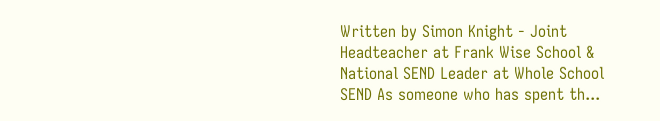Written by Simon Knight - Joint Headteacher at Frank Wise School & National SEND Leader at Whole School SEND As someone who has spent th...